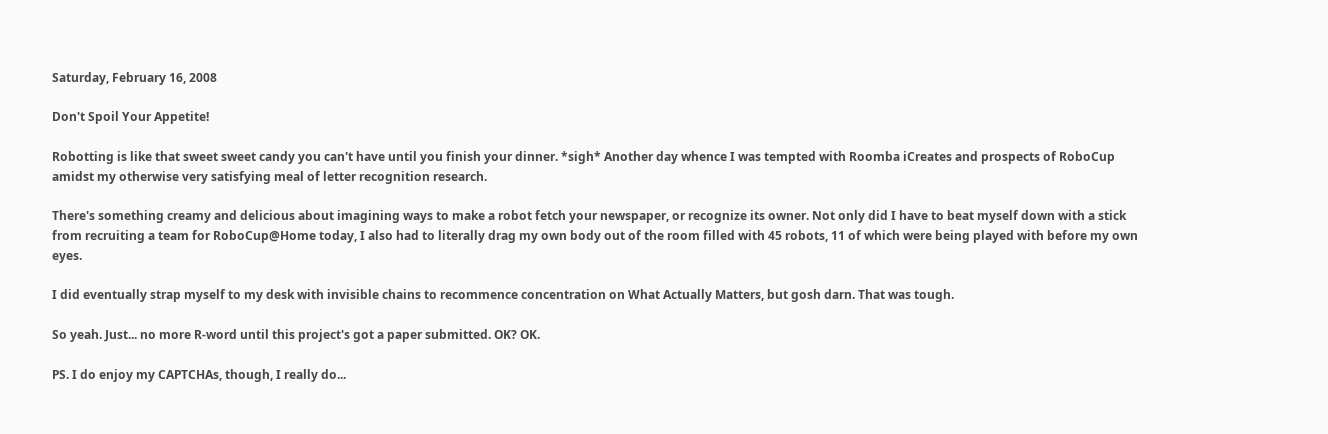Saturday, February 16, 2008

Don't Spoil Your Appetite!

Robotting is like that sweet sweet candy you can't have until you finish your dinner. *sigh* Another day whence I was tempted with Roomba iCreates and prospects of RoboCup amidst my otherwise very satisfying meal of letter recognition research.

There's something creamy and delicious about imagining ways to make a robot fetch your newspaper, or recognize its owner. Not only did I have to beat myself down with a stick from recruiting a team for RoboCup@Home today, I also had to literally drag my own body out of the room filled with 45 robots, 11 of which were being played with before my own eyes.

I did eventually strap myself to my desk with invisible chains to recommence concentration on What Actually Matters, but gosh darn. That was tough.

So yeah. Just... no more R-word until this project's got a paper submitted. OK? OK.

PS. I do enjoy my CAPTCHAs, though, I really do...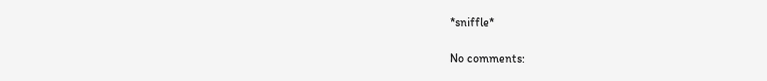*sniffle*

No comments: